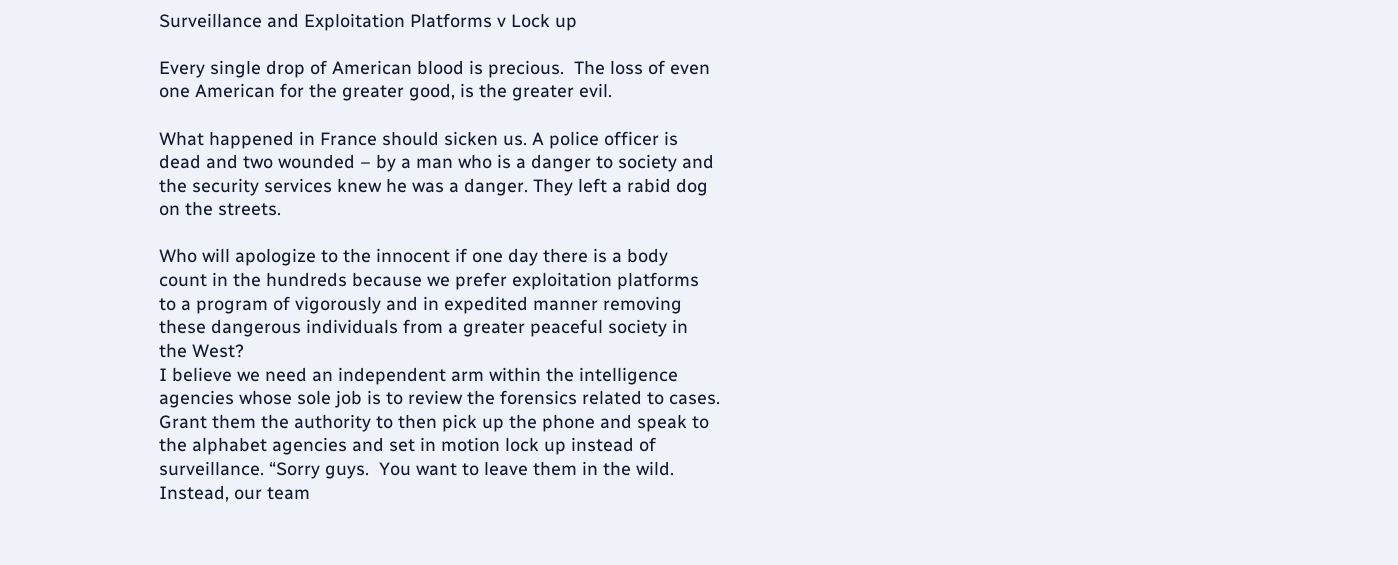Surveillance and Exploitation Platforms v Lock up

Every single drop of American blood is precious.  The loss of even one American for the greater good, is the greater evil.

What happened in France should sicken us. A police officer is dead and two wounded – by a man who is a danger to society and the security services knew he was a danger. They left a rabid dog on the streets.

Who will apologize to the innocent if one day there is a body count in the hundreds because we prefer exploitation platforms to a program of vigorously and in expedited manner removing these dangerous individuals from a greater peaceful society in the West?
I believe we need an independent arm within the intelligence agencies whose sole job is to review the forensics related to cases. Grant them the authority to then pick up the phone and speak to the alphabet agencies and set in motion lock up instead of surveillance. “Sorry guys.  You want to leave them in the wild. Instead, our team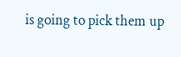is going to pick them up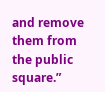and remove them from the public square.”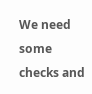We need some checks and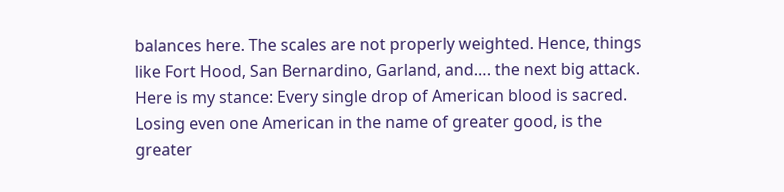balances here. The scales are not properly weighted. Hence, things like Fort Hood, San Bernardino, Garland, and…. the next big attack.  Here is my stance: Every single drop of American blood is sacred. Losing even one American in the name of greater good, is the greater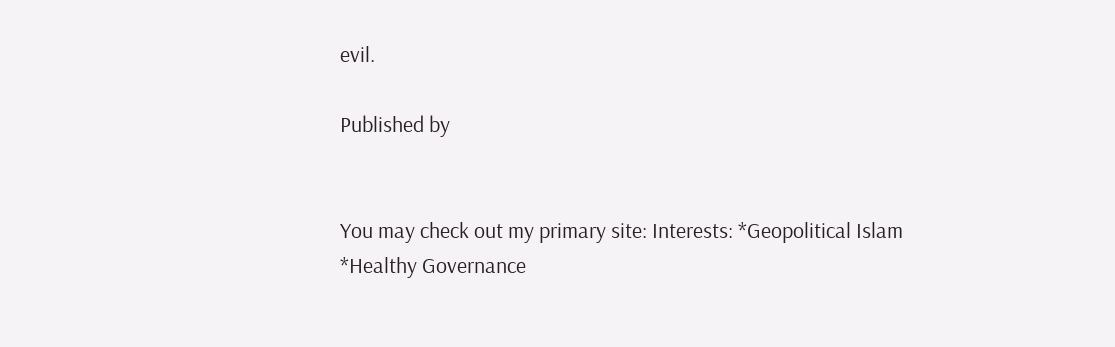evil.

Published by


You may check out my primary site: Interests: *Geopolitical Islam *Healthy Governance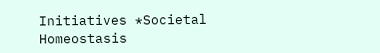Initiatives *Societal Homeostasis